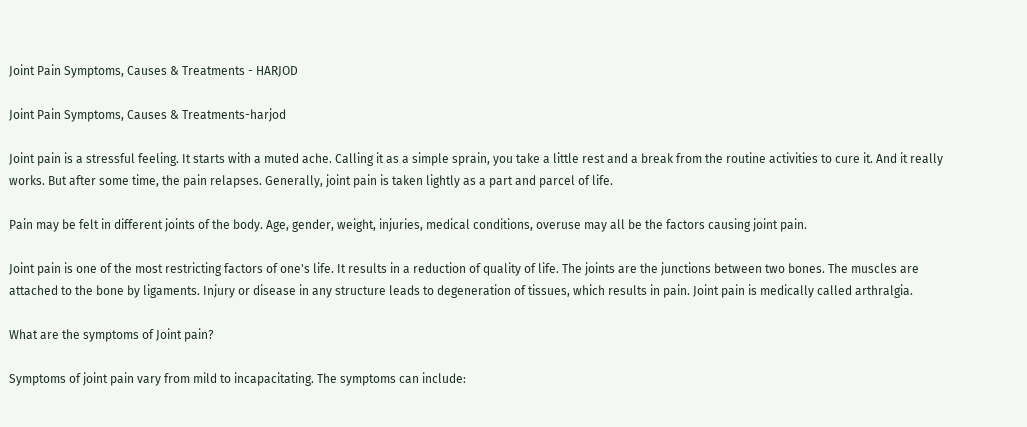Joint Pain Symptoms, Causes & Treatments - HARJOD

Joint Pain Symptoms, Causes & Treatments-harjod

Joint pain is a stressful feeling. It starts with a muted ache. Calling it as a simple sprain, you take a little rest and a break from the routine activities to cure it. And it really works. But after some time, the pain relapses. Generally, joint pain is taken lightly as a part and parcel of life.

Pain may be felt in different joints of the body. Age, gender, weight, injuries, medical conditions, overuse may all be the factors causing joint pain.

Joint pain is one of the most restricting factors of one's life. It results in a reduction of quality of life. The joints are the junctions between two bones. The muscles are attached to the bone by ligaments. Injury or disease in any structure leads to degeneration of tissues, which results in pain. Joint pain is medically called arthralgia.

What are the symptoms of Joint pain?

Symptoms of joint pain vary from mild to incapacitating. The symptoms can include: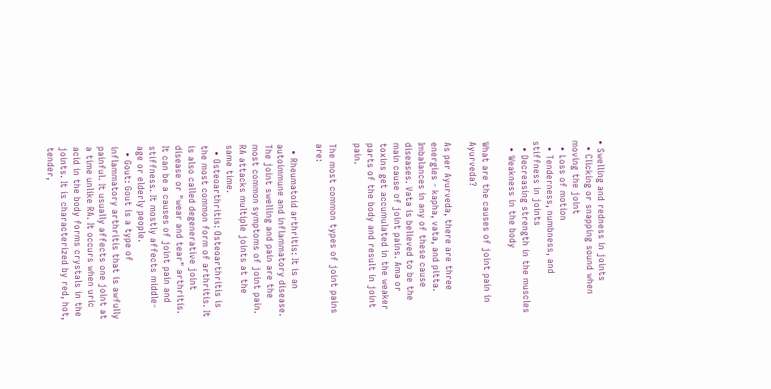• Swelling and redness in joints
  • Clicking or snapping sound when moving the joint
  • Loss of motion
  • Tenderness, numbness, and stiffness in joints
  • Decreasing strength in the muscles
  • Weakness in the body

What are the causes of joint pain in Ayurveda?

As per Ayurveda, there are three energies - kapha, vata, and pitta. Imbalances in any of these cause diseases. Vata is believed to be the main cause of joint pains. Ama or toxins get accumulated in the weaker parts of the body and result in joint pain.

The most common types of joint pains are:

  • Rheumatoid arthritis: It is an autoimmune and inflammatory disease. The joint swelling and pain are the most common symptoms of joint pain. RA attacks multiple joints at the same time.
  • Osteoarthritis: Osteoarthritis is the most common form of arthritis. It is also called degenerative joint disease or "wear and tear" arthritis. It can be a causes of joint pain and stiffness. It mostly affects middle-age or elderly people.
  • Gout: Gout is a type of inflammatory arthritis that is awfully painful. It usually affects one joint at a time unlike RA. It occurs when uric acid in the body forms crystals in the joints. It is characterized by red, hot, tender,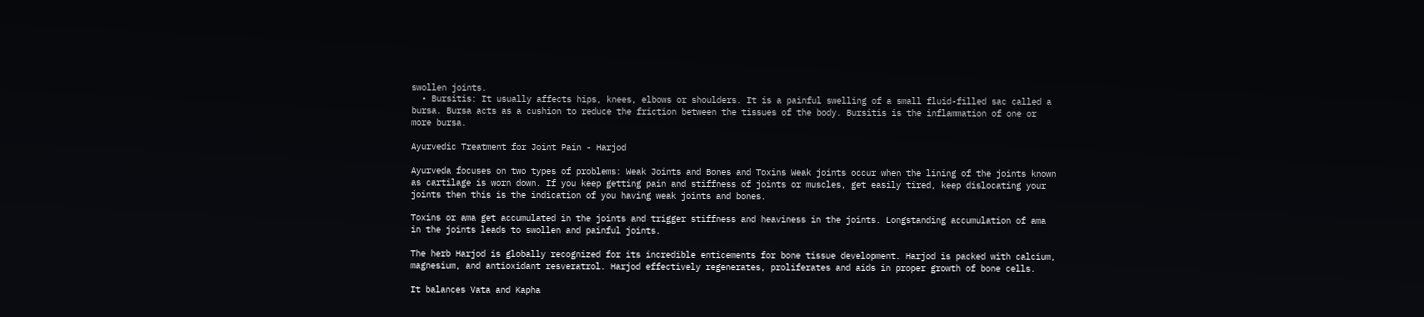swollen joints.
  • Bursitis: It usually affects hips, knees, elbows or shoulders. It is a painful swelling of a small fluid-filled sac called a bursa. Bursa acts as a cushion to reduce the friction between the tissues of the body. Bursitis is the inflammation of one or more bursa.

Ayurvedic Treatment for Joint Pain - Harjod

Ayurveda focuses on two types of problems: Weak Joints and Bones and Toxins Weak joints occur when the lining of the joints known as cartilage is worn down. If you keep getting pain and stiffness of joints or muscles, get easily tired, keep dislocating your joints then this is the indication of you having weak joints and bones.

Toxins or ama get accumulated in the joints and trigger stiffness and heaviness in the joints. Longstanding accumulation of ama in the joints leads to swollen and painful joints.

The herb Harjod is globally recognized for its incredible enticements for bone tissue development. Harjod is packed with calcium, magnesium, and antioxidant resveratrol. Harjod effectively regenerates, proliferates and aids in proper growth of bone cells.

It balances Vata and Kapha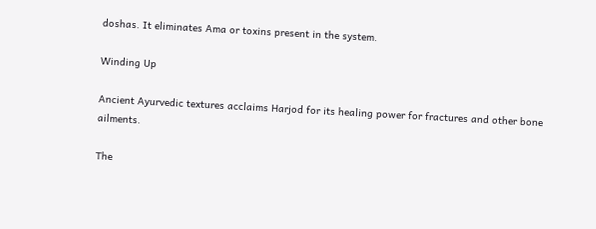doshas. It eliminates Ama or toxins present in the system.

Winding Up

Ancient Ayurvedic textures acclaims Harjod for its healing power for fractures and other bone ailments.

The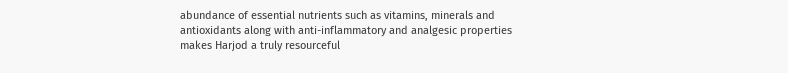abundance of essential nutrients such as vitamins, minerals and antioxidants along with anti-inflammatory and analgesic properties makes Harjod a truly resourceful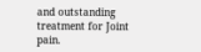and outstanding treatment for Joint pain.